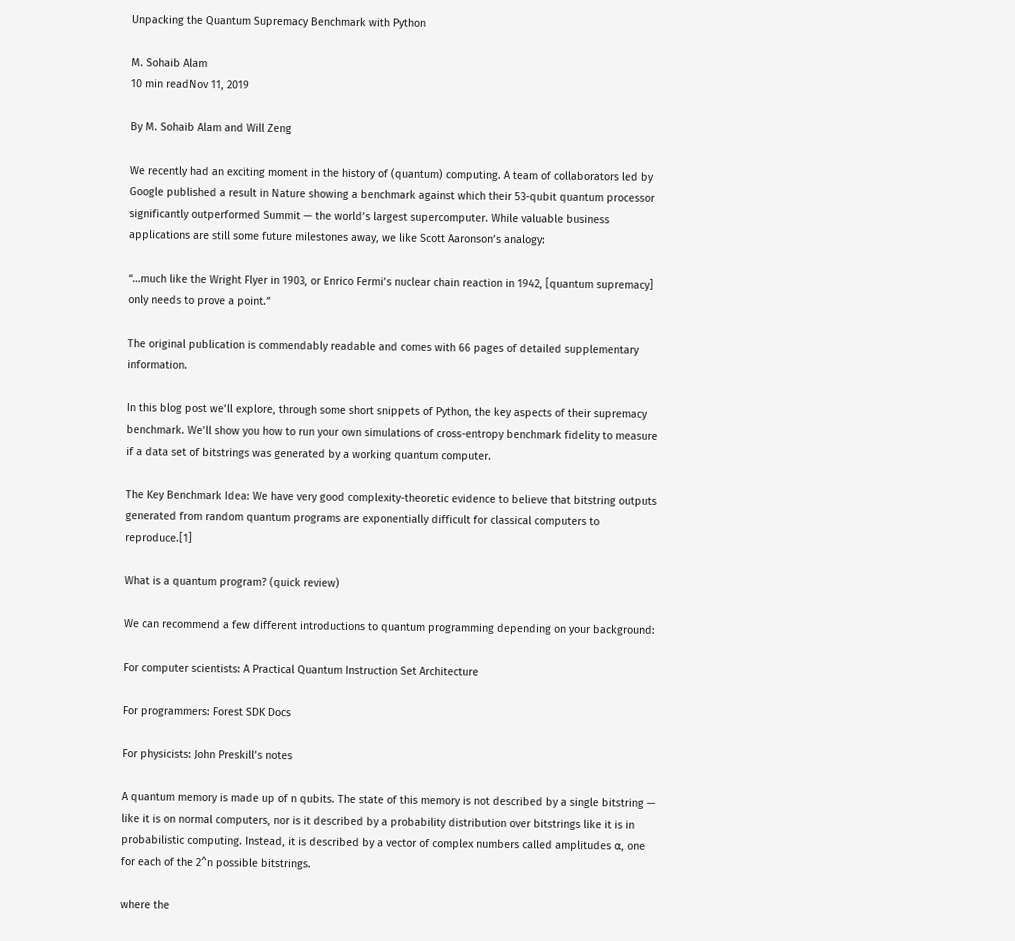Unpacking the Quantum Supremacy Benchmark with Python

M. Sohaib Alam
10 min readNov 11, 2019

By M. Sohaib Alam and Will Zeng

We recently had an exciting moment in the history of (quantum) computing. A team of collaborators led by Google published a result in Nature showing a benchmark against which their 53-qubit quantum processor significantly outperformed Summit — the world’s largest supercomputer. While valuable business applications are still some future milestones away, we like Scott Aaronson’s analogy:

“…much like the Wright Flyer in 1903, or Enrico Fermi’s nuclear chain reaction in 1942, [quantum supremacy] only needs to prove a point.”

The original publication is commendably readable and comes with 66 pages of detailed supplementary information.

In this blog post we’ll explore, through some short snippets of Python, the key aspects of their supremacy benchmark. We’ll show you how to run your own simulations of cross-entropy benchmark fidelity to measure if a data set of bitstrings was generated by a working quantum computer.

The Key Benchmark Idea: We have very good complexity-theoretic evidence to believe that bitstring outputs generated from random quantum programs are exponentially difficult for classical computers to reproduce.[1]

What is a quantum program? (quick review)

We can recommend a few different introductions to quantum programming depending on your background:

For computer scientists: A Practical Quantum Instruction Set Architecture

For programmers: Forest SDK Docs

For physicists: John Preskill’s notes

A quantum memory is made up of n qubits. The state of this memory is not described by a single bitstring — like it is on normal computers, nor is it described by a probability distribution over bitstrings like it is in probabilistic computing. Instead, it is described by a vector of complex numbers called amplitudes ⍺, one for each of the 2^n possible bitstrings.

where the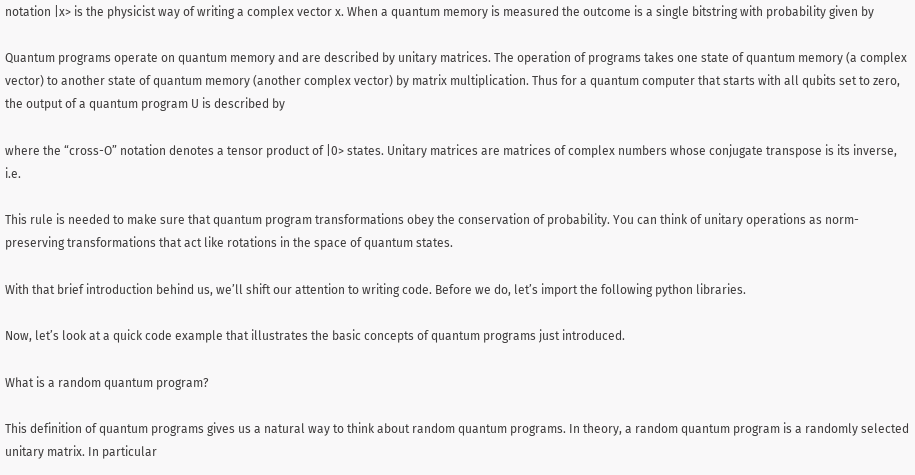notation |x> is the physicist way of writing a complex vector x. When a quantum memory is measured the outcome is a single bitstring with probability given by

Quantum programs operate on quantum memory and are described by unitary matrices. The operation of programs takes one state of quantum memory (a complex vector) to another state of quantum memory (another complex vector) by matrix multiplication. Thus for a quantum computer that starts with all qubits set to zero, the output of a quantum program U is described by

where the “cross-O” notation denotes a tensor product of |0> states. Unitary matrices are matrices of complex numbers whose conjugate transpose is its inverse, i.e.

This rule is needed to make sure that quantum program transformations obey the conservation of probability. You can think of unitary operations as norm-preserving transformations that act like rotations in the space of quantum states.

With that brief introduction behind us, we’ll shift our attention to writing code. Before we do, let’s import the following python libraries.

Now, let’s look at a quick code example that illustrates the basic concepts of quantum programs just introduced.

What is a random quantum program?

This definition of quantum programs gives us a natural way to think about random quantum programs. In theory, a random quantum program is a randomly selected unitary matrix. In particular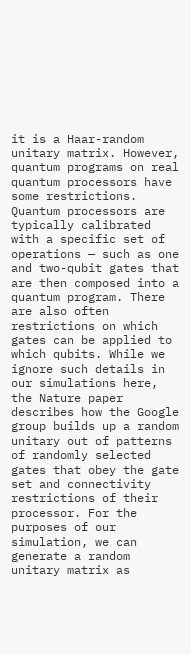it is a Haar-random unitary matrix. However, quantum programs on real quantum processors have some restrictions. Quantum processors are typically calibrated with a specific set of operations — such as one and two-qubit gates that are then composed into a quantum program. There are also often restrictions on which gates can be applied to which qubits. While we ignore such details in our simulations here, the Nature paper describes how the Google group builds up a random unitary out of patterns of randomly selected gates that obey the gate set and connectivity restrictions of their processor. For the purposes of our simulation, we can generate a random unitary matrix as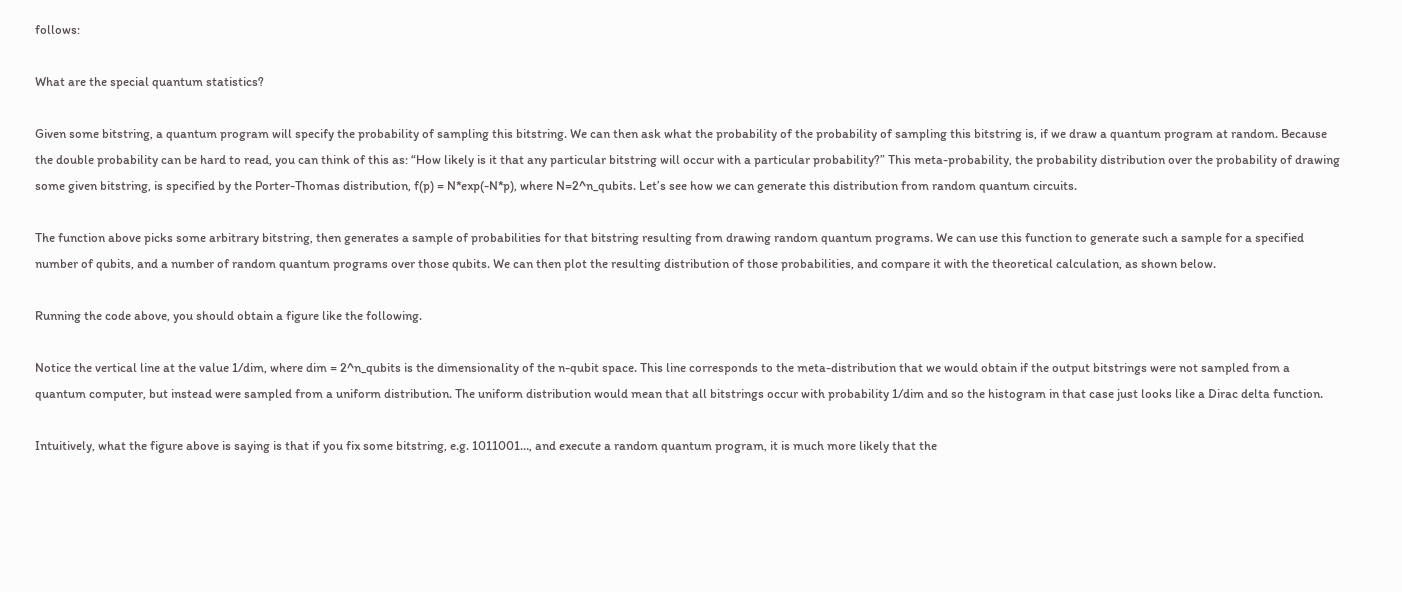follows:

What are the special quantum statistics?

Given some bitstring, a quantum program will specify the probability of sampling this bitstring. We can then ask what the probability of the probability of sampling this bitstring is, if we draw a quantum program at random. Because the double probability can be hard to read, you can think of this as: “How likely is it that any particular bitstring will occur with a particular probability?” This meta-probability, the probability distribution over the probability of drawing some given bitstring, is specified by the Porter-Thomas distribution, f(p) = N*exp(-N*p), where N=2^n_qubits. Let’s see how we can generate this distribution from random quantum circuits.

The function above picks some arbitrary bitstring, then generates a sample of probabilities for that bitstring resulting from drawing random quantum programs. We can use this function to generate such a sample for a specified number of qubits, and a number of random quantum programs over those qubits. We can then plot the resulting distribution of those probabilities, and compare it with the theoretical calculation, as shown below.

Running the code above, you should obtain a figure like the following.

Notice the vertical line at the value 1/dim, where dim = 2^n_qubits is the dimensionality of the n-qubit space. This line corresponds to the meta-distribution that we would obtain if the output bitstrings were not sampled from a quantum computer, but instead were sampled from a uniform distribution. The uniform distribution would mean that all bitstrings occur with probability 1/dim and so the histogram in that case just looks like a Dirac delta function.

Intuitively, what the figure above is saying is that if you fix some bitstring, e.g. 1011001…, and execute a random quantum program, it is much more likely that the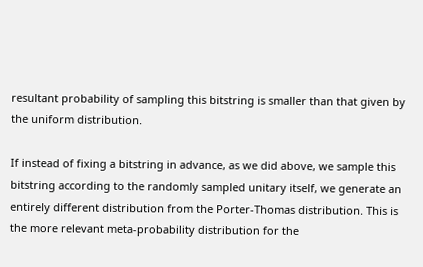resultant probability of sampling this bitstring is smaller than that given by the uniform distribution.

If instead of fixing a bitstring in advance, as we did above, we sample this bitstring according to the randomly sampled unitary itself, we generate an entirely different distribution from the Porter-Thomas distribution. This is the more relevant meta-probability distribution for the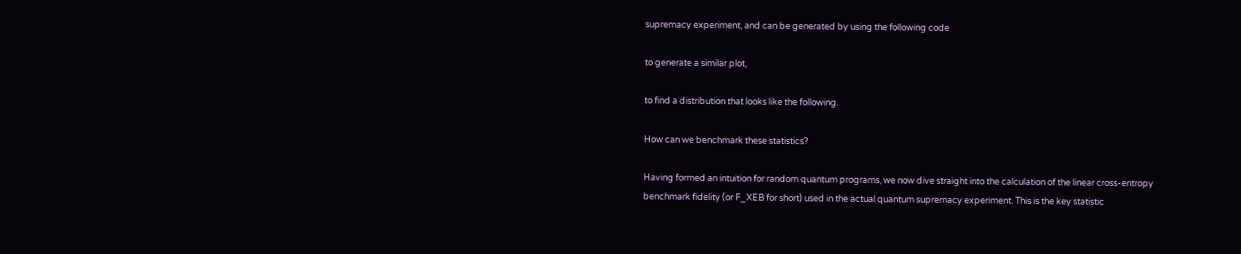supremacy experiment, and can be generated by using the following code

to generate a similar plot,

to find a distribution that looks like the following.

How can we benchmark these statistics?

Having formed an intuition for random quantum programs, we now dive straight into the calculation of the linear cross-entropy benchmark fidelity (or F_XEB for short) used in the actual quantum supremacy experiment. This is the key statistic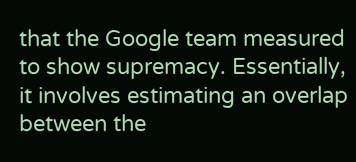that the Google team measured to show supremacy. Essentially, it involves estimating an overlap between the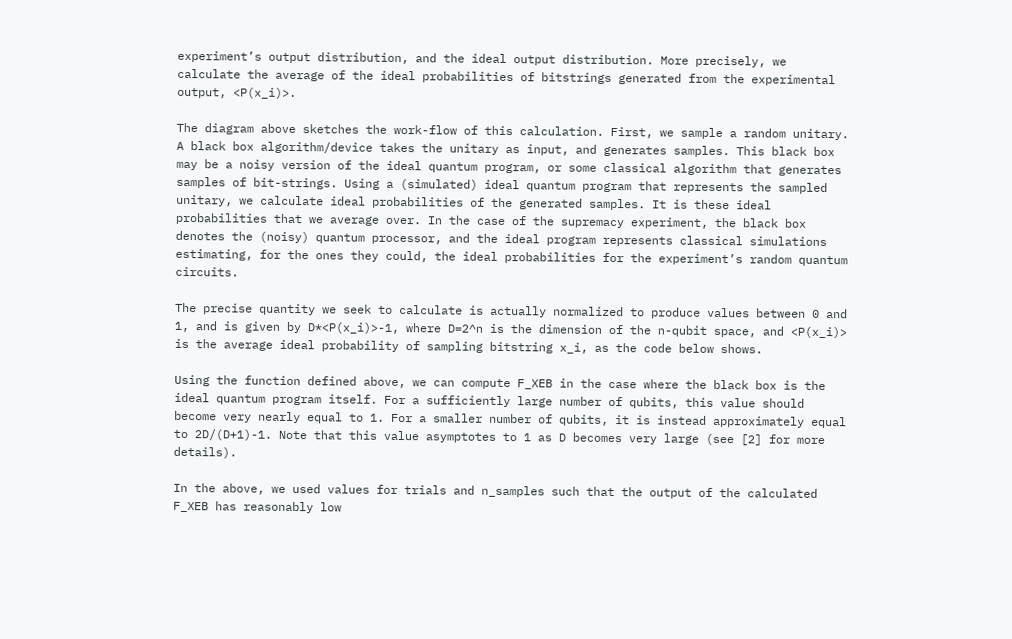experiment’s output distribution, and the ideal output distribution. More precisely, we calculate the average of the ideal probabilities of bitstrings generated from the experimental output, <P(x_i)>.

The diagram above sketches the work-flow of this calculation. First, we sample a random unitary. A black box algorithm/device takes the unitary as input, and generates samples. This black box may be a noisy version of the ideal quantum program, or some classical algorithm that generates samples of bit-strings. Using a (simulated) ideal quantum program that represents the sampled unitary, we calculate ideal probabilities of the generated samples. It is these ideal probabilities that we average over. In the case of the supremacy experiment, the black box denotes the (noisy) quantum processor, and the ideal program represents classical simulations estimating, for the ones they could, the ideal probabilities for the experiment’s random quantum circuits.

The precise quantity we seek to calculate is actually normalized to produce values between 0 and 1, and is given by D*<P(x_i)>-1, where D=2^n is the dimension of the n-qubit space, and <P(x_i)> is the average ideal probability of sampling bitstring x_i, as the code below shows.

Using the function defined above, we can compute F_XEB in the case where the black box is the ideal quantum program itself. For a sufficiently large number of qubits, this value should become very nearly equal to 1. For a smaller number of qubits, it is instead approximately equal to 2D/(D+1)-1. Note that this value asymptotes to 1 as D becomes very large (see [2] for more details).

In the above, we used values for trials and n_samples such that the output of the calculated F_XEB has reasonably low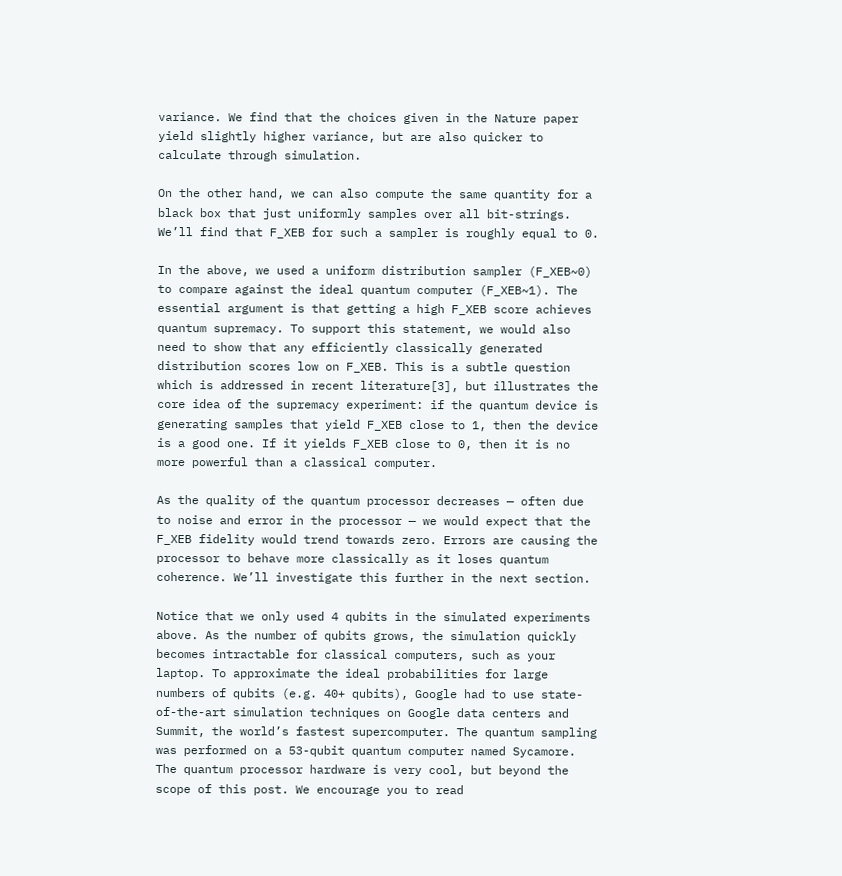variance. We find that the choices given in the Nature paper yield slightly higher variance, but are also quicker to calculate through simulation.

On the other hand, we can also compute the same quantity for a black box that just uniformly samples over all bit-strings. We’ll find that F_XEB for such a sampler is roughly equal to 0.

In the above, we used a uniform distribution sampler (F_XEB~0) to compare against the ideal quantum computer (F_XEB~1). The essential argument is that getting a high F_XEB score achieves quantum supremacy. To support this statement, we would also need to show that any efficiently classically generated distribution scores low on F_XEB. This is a subtle question which is addressed in recent literature[3], but illustrates the core idea of the supremacy experiment: if the quantum device is generating samples that yield F_XEB close to 1, then the device is a good one. If it yields F_XEB close to 0, then it is no more powerful than a classical computer.

As the quality of the quantum processor decreases — often due to noise and error in the processor — we would expect that the F_XEB fidelity would trend towards zero. Errors are causing the processor to behave more classically as it loses quantum coherence. We’ll investigate this further in the next section.

Notice that we only used 4 qubits in the simulated experiments above. As the number of qubits grows, the simulation quickly becomes intractable for classical computers, such as your laptop. To approximate the ideal probabilities for large numbers of qubits (e.g. 40+ qubits), Google had to use state-of-the-art simulation techniques on Google data centers and Summit, the world’s fastest supercomputer. The quantum sampling was performed on a 53-qubit quantum computer named Sycamore. The quantum processor hardware is very cool, but beyond the scope of this post. We encourage you to read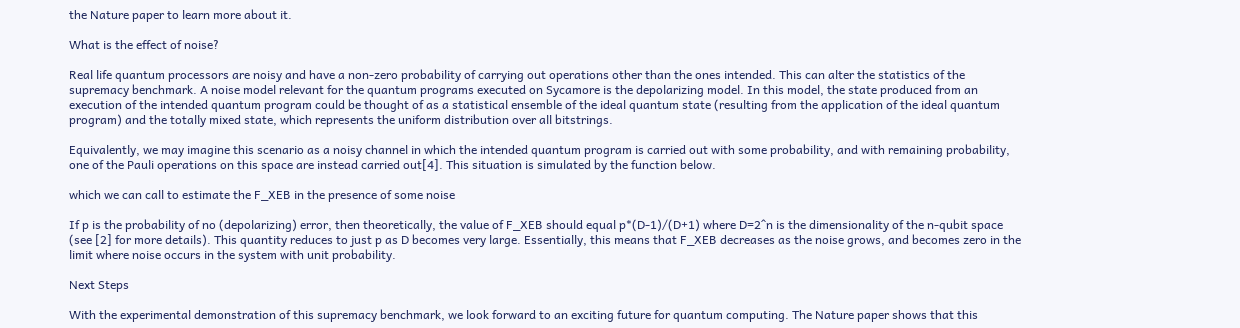the Nature paper to learn more about it.

What is the effect of noise?

Real life quantum processors are noisy and have a non-zero probability of carrying out operations other than the ones intended. This can alter the statistics of the supremacy benchmark. A noise model relevant for the quantum programs executed on Sycamore is the depolarizing model. In this model, the state produced from an execution of the intended quantum program could be thought of as a statistical ensemble of the ideal quantum state (resulting from the application of the ideal quantum program) and the totally mixed state, which represents the uniform distribution over all bitstrings.

Equivalently, we may imagine this scenario as a noisy channel in which the intended quantum program is carried out with some probability, and with remaining probability, one of the Pauli operations on this space are instead carried out[4]. This situation is simulated by the function below.

which we can call to estimate the F_XEB in the presence of some noise

If p is the probability of no (depolarizing) error, then theoretically, the value of F_XEB should equal p*(D-1)/(D+1) where D=2^n is the dimensionality of the n-qubit space (see [2] for more details). This quantity reduces to just p as D becomes very large. Essentially, this means that F_XEB decreases as the noise grows, and becomes zero in the limit where noise occurs in the system with unit probability.

Next Steps

With the experimental demonstration of this supremacy benchmark, we look forward to an exciting future for quantum computing. The Nature paper shows that this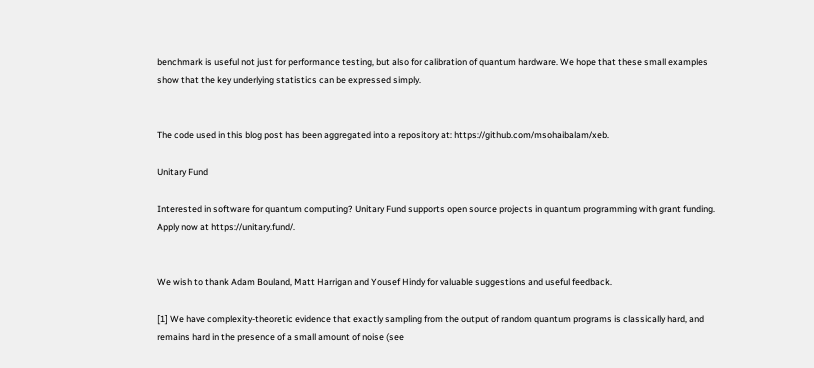benchmark is useful not just for performance testing, but also for calibration of quantum hardware. We hope that these small examples show that the key underlying statistics can be expressed simply.


The code used in this blog post has been aggregated into a repository at: https://github.com/msohaibalam/xeb.

Unitary Fund

Interested in software for quantum computing? Unitary Fund supports open source projects in quantum programming with grant funding. Apply now at https://unitary.fund/.


We wish to thank Adam Bouland, Matt Harrigan and Yousef Hindy for valuable suggestions and useful feedback.

[1] We have complexity-theoretic evidence that exactly sampling from the output of random quantum programs is classically hard, and remains hard in the presence of a small amount of noise (see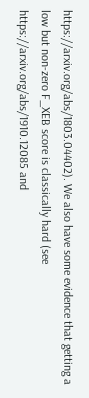https://arxiv.org/abs/1803.04402). We also have some evidence that getting a low but non-zero F_XEB score is classically hard (see https://arxiv.org/abs/1910.12085 and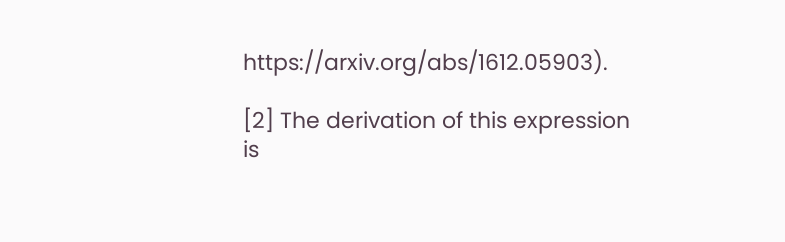https://arxiv.org/abs/1612.05903).

[2] The derivation of this expression is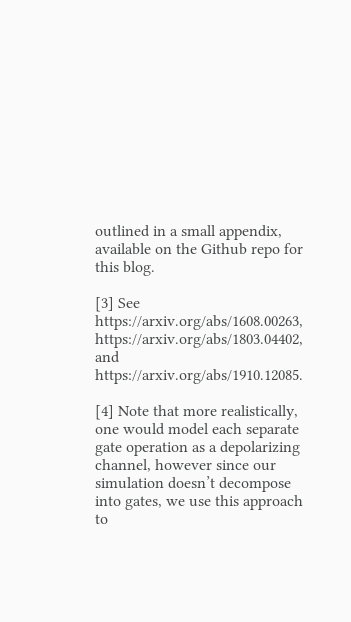outlined in a small appendix, available on the Github repo for this blog.

[3] See https://arxiv.org/abs/1608.00263, https://arxiv.org/abs/1803.04402, and https://arxiv.org/abs/1910.12085.

[4] Note that more realistically, one would model each separate gate operation as a depolarizing channel, however since our simulation doesn’t decompose into gates, we use this approach to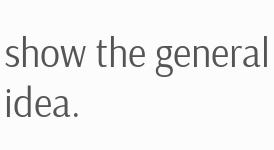show the general idea.